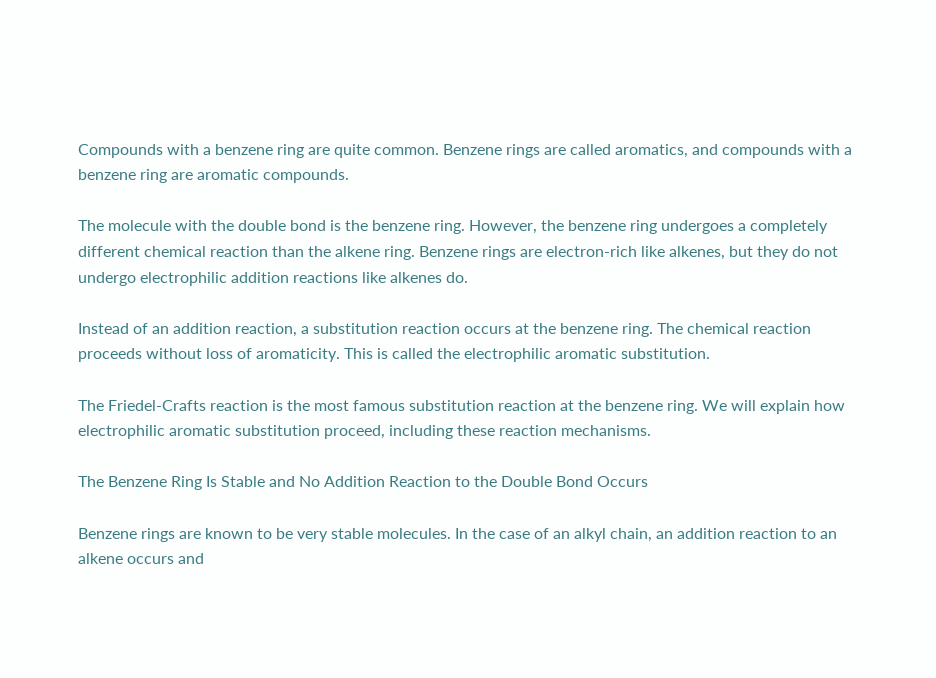Compounds with a benzene ring are quite common. Benzene rings are called aromatics, and compounds with a benzene ring are aromatic compounds.

The molecule with the double bond is the benzene ring. However, the benzene ring undergoes a completely different chemical reaction than the alkene ring. Benzene rings are electron-rich like alkenes, but they do not undergo electrophilic addition reactions like alkenes do.

Instead of an addition reaction, a substitution reaction occurs at the benzene ring. The chemical reaction proceeds without loss of aromaticity. This is called the electrophilic aromatic substitution.

The Friedel-Crafts reaction is the most famous substitution reaction at the benzene ring. We will explain how electrophilic aromatic substitution proceed, including these reaction mechanisms.

The Benzene Ring Is Stable and No Addition Reaction to the Double Bond Occurs

Benzene rings are known to be very stable molecules. In the case of an alkyl chain, an addition reaction to an alkene occurs and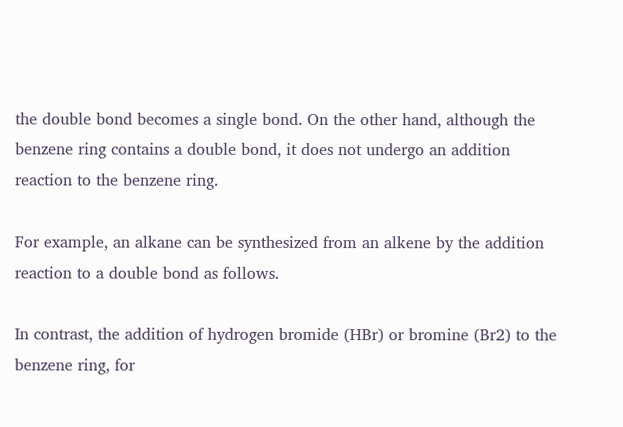the double bond becomes a single bond. On the other hand, although the benzene ring contains a double bond, it does not undergo an addition reaction to the benzene ring.

For example, an alkane can be synthesized from an alkene by the addition reaction to a double bond as follows.

In contrast, the addition of hydrogen bromide (HBr) or bromine (Br2) to the benzene ring, for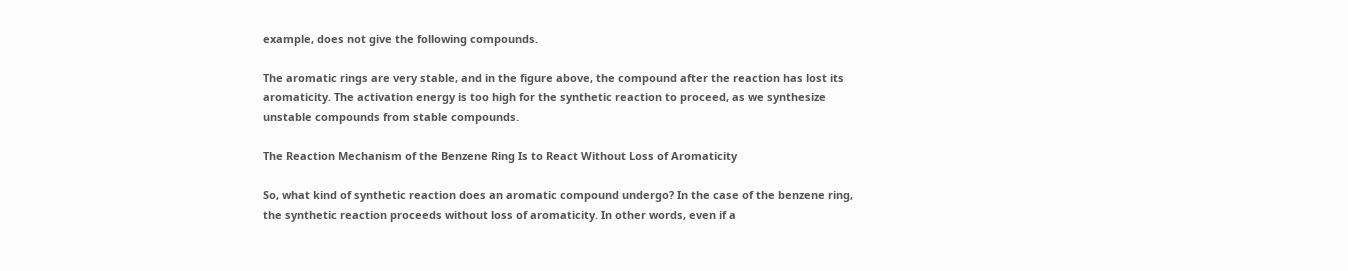example, does not give the following compounds.

The aromatic rings are very stable, and in the figure above, the compound after the reaction has lost its aromaticity. The activation energy is too high for the synthetic reaction to proceed, as we synthesize unstable compounds from stable compounds.

The Reaction Mechanism of the Benzene Ring Is to React Without Loss of Aromaticity

So, what kind of synthetic reaction does an aromatic compound undergo? In the case of the benzene ring, the synthetic reaction proceeds without loss of aromaticity. In other words, even if a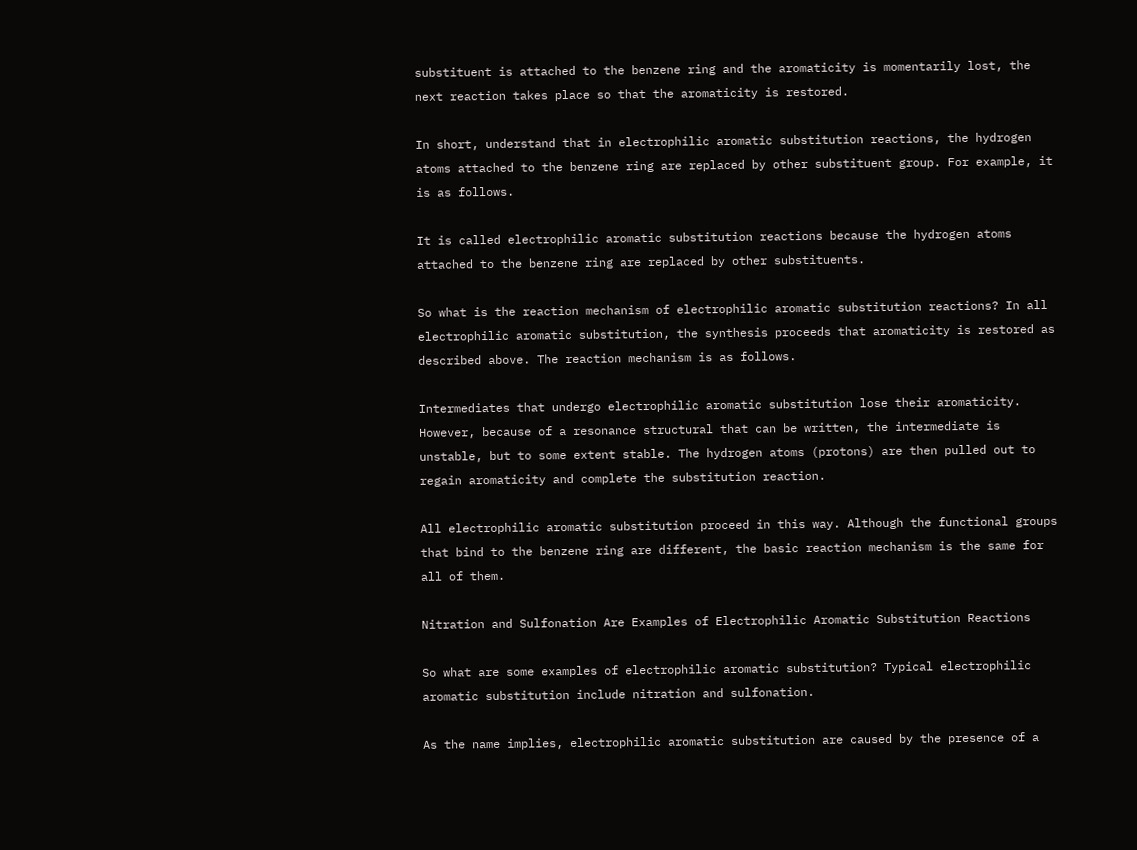substituent is attached to the benzene ring and the aromaticity is momentarily lost, the next reaction takes place so that the aromaticity is restored.

In short, understand that in electrophilic aromatic substitution reactions, the hydrogen atoms attached to the benzene ring are replaced by other substituent group. For example, it is as follows.

It is called electrophilic aromatic substitution reactions because the hydrogen atoms attached to the benzene ring are replaced by other substituents.

So what is the reaction mechanism of electrophilic aromatic substitution reactions? In all electrophilic aromatic substitution, the synthesis proceeds that aromaticity is restored as described above. The reaction mechanism is as follows.

Intermediates that undergo electrophilic aromatic substitution lose their aromaticity. However, because of a resonance structural that can be written, the intermediate is unstable, but to some extent stable. The hydrogen atoms (protons) are then pulled out to regain aromaticity and complete the substitution reaction.

All electrophilic aromatic substitution proceed in this way. Although the functional groups that bind to the benzene ring are different, the basic reaction mechanism is the same for all of them.

Nitration and Sulfonation Are Examples of Electrophilic Aromatic Substitution Reactions

So what are some examples of electrophilic aromatic substitution? Typical electrophilic aromatic substitution include nitration and sulfonation.

As the name implies, electrophilic aromatic substitution are caused by the presence of a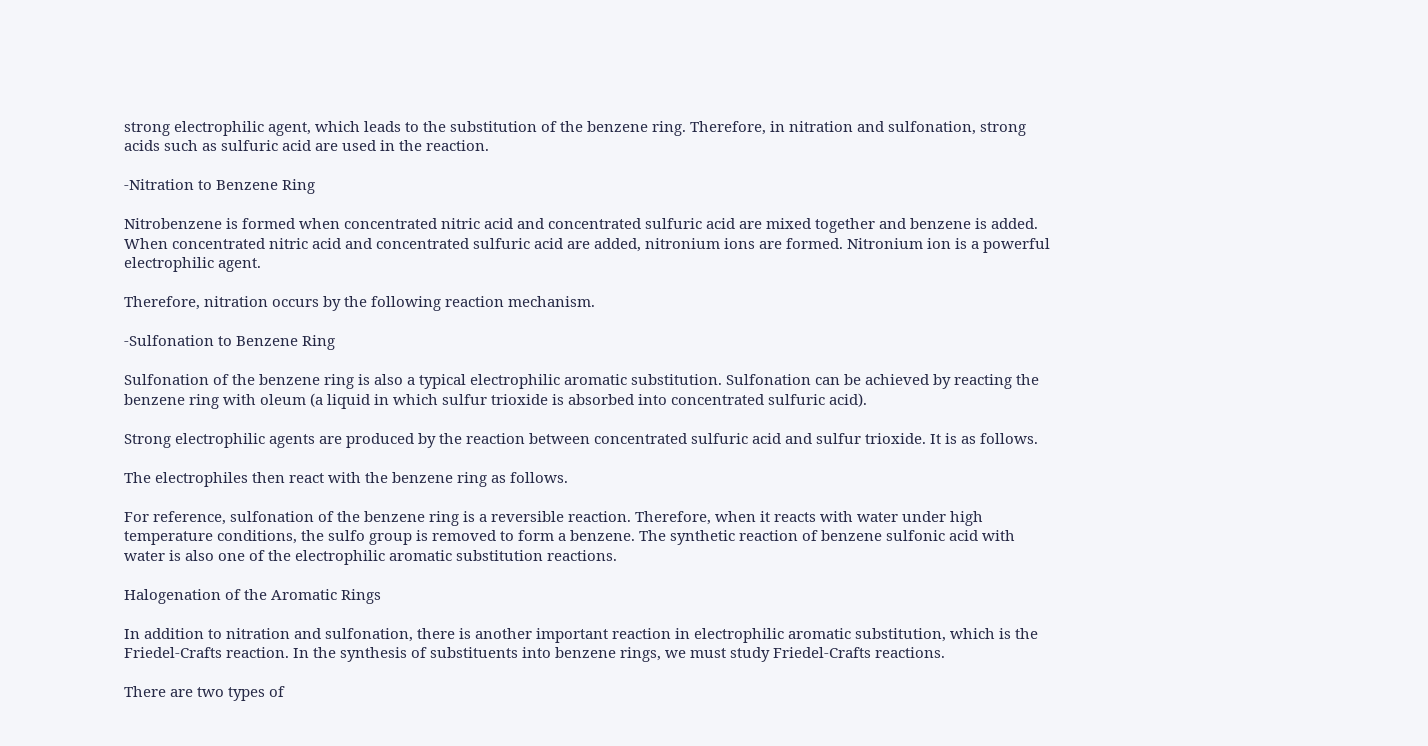strong electrophilic agent, which leads to the substitution of the benzene ring. Therefore, in nitration and sulfonation, strong acids such as sulfuric acid are used in the reaction.

-Nitration to Benzene Ring

Nitrobenzene is formed when concentrated nitric acid and concentrated sulfuric acid are mixed together and benzene is added. When concentrated nitric acid and concentrated sulfuric acid are added, nitronium ions are formed. Nitronium ion is a powerful electrophilic agent.

Therefore, nitration occurs by the following reaction mechanism.

-Sulfonation to Benzene Ring

Sulfonation of the benzene ring is also a typical electrophilic aromatic substitution. Sulfonation can be achieved by reacting the benzene ring with oleum (a liquid in which sulfur trioxide is absorbed into concentrated sulfuric acid).

Strong electrophilic agents are produced by the reaction between concentrated sulfuric acid and sulfur trioxide. It is as follows.

The electrophiles then react with the benzene ring as follows.

For reference, sulfonation of the benzene ring is a reversible reaction. Therefore, when it reacts with water under high temperature conditions, the sulfo group is removed to form a benzene. The synthetic reaction of benzene sulfonic acid with water is also one of the electrophilic aromatic substitution reactions.

Halogenation of the Aromatic Rings

In addition to nitration and sulfonation, there is another important reaction in electrophilic aromatic substitution, which is the Friedel-Crafts reaction. In the synthesis of substituents into benzene rings, we must study Friedel-Crafts reactions.

There are two types of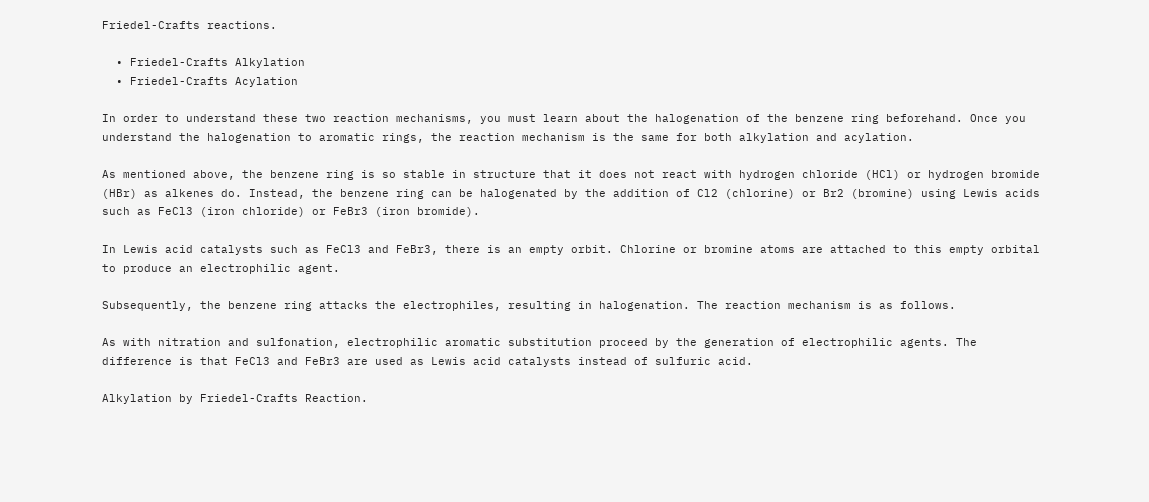Friedel-Crafts reactions.

  • Friedel-Crafts Alkylation
  • Friedel-Crafts Acylation

In order to understand these two reaction mechanisms, you must learn about the halogenation of the benzene ring beforehand. Once you understand the halogenation to aromatic rings, the reaction mechanism is the same for both alkylation and acylation.

As mentioned above, the benzene ring is so stable in structure that it does not react with hydrogen chloride (HCl) or hydrogen bromide (HBr) as alkenes do. Instead, the benzene ring can be halogenated by the addition of Cl2 (chlorine) or Br2 (bromine) using Lewis acids such as FeCl3 (iron chloride) or FeBr3 (iron bromide).

In Lewis acid catalysts such as FeCl3 and FeBr3, there is an empty orbit. Chlorine or bromine atoms are attached to this empty orbital to produce an electrophilic agent.

Subsequently, the benzene ring attacks the electrophiles, resulting in halogenation. The reaction mechanism is as follows.

As with nitration and sulfonation, electrophilic aromatic substitution proceed by the generation of electrophilic agents. The difference is that FeCl3 and FeBr3 are used as Lewis acid catalysts instead of sulfuric acid.

Alkylation by Friedel-Crafts Reaction.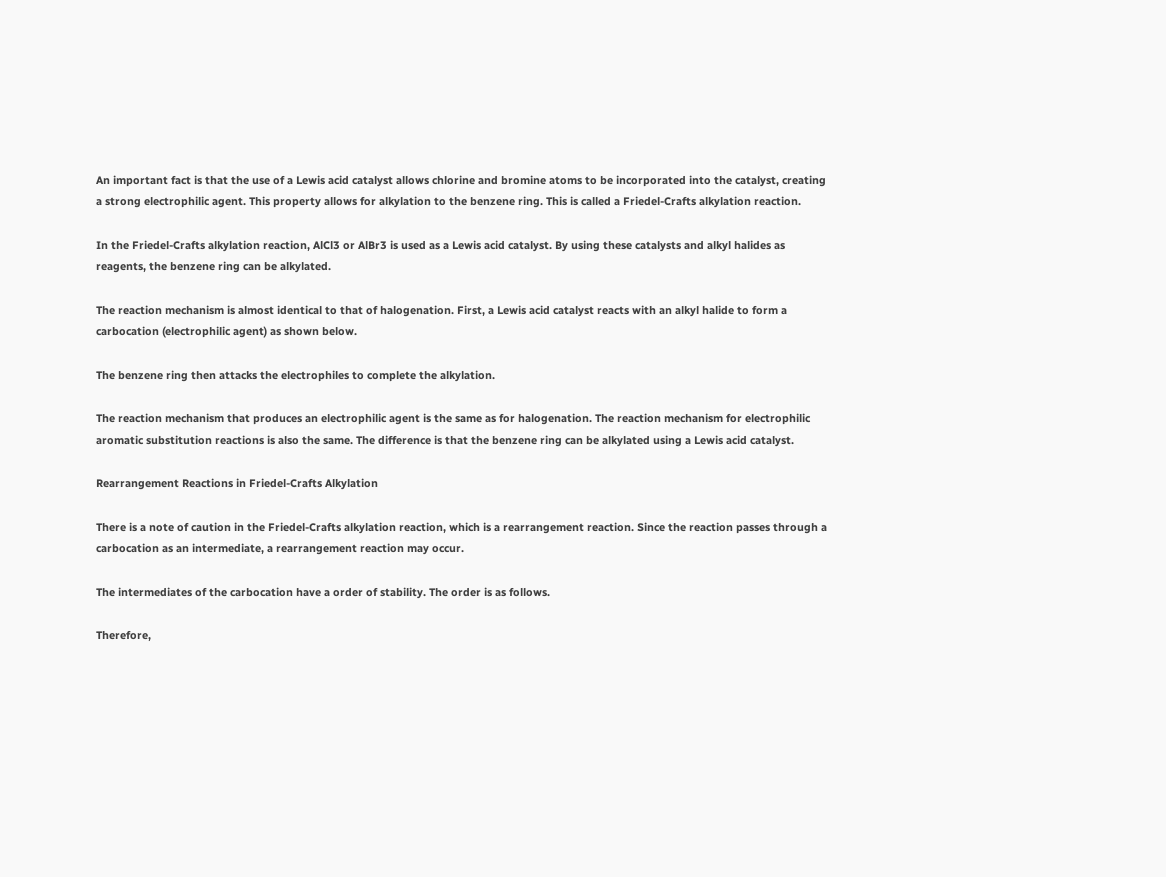An important fact is that the use of a Lewis acid catalyst allows chlorine and bromine atoms to be incorporated into the catalyst, creating a strong electrophilic agent. This property allows for alkylation to the benzene ring. This is called a Friedel-Crafts alkylation reaction.

In the Friedel-Crafts alkylation reaction, AlCl3 or AlBr3 is used as a Lewis acid catalyst. By using these catalysts and alkyl halides as reagents, the benzene ring can be alkylated.

The reaction mechanism is almost identical to that of halogenation. First, a Lewis acid catalyst reacts with an alkyl halide to form a carbocation (electrophilic agent) as shown below.

The benzene ring then attacks the electrophiles to complete the alkylation.

The reaction mechanism that produces an electrophilic agent is the same as for halogenation. The reaction mechanism for electrophilic aromatic substitution reactions is also the same. The difference is that the benzene ring can be alkylated using a Lewis acid catalyst.

Rearrangement Reactions in Friedel-Crafts Alkylation

There is a note of caution in the Friedel-Crafts alkylation reaction, which is a rearrangement reaction. Since the reaction passes through a carbocation as an intermediate, a rearrangement reaction may occur.

The intermediates of the carbocation have a order of stability. The order is as follows.

Therefore,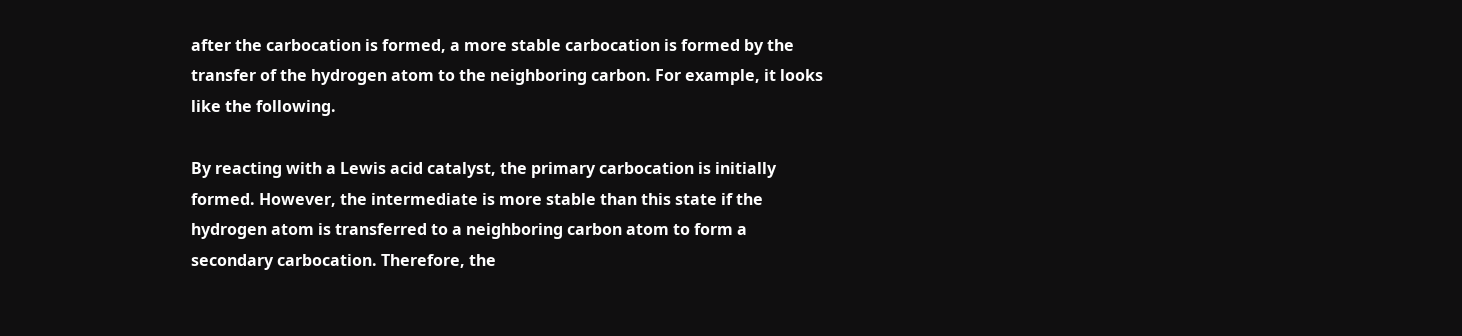after the carbocation is formed, a more stable carbocation is formed by the transfer of the hydrogen atom to the neighboring carbon. For example, it looks like the following.

By reacting with a Lewis acid catalyst, the primary carbocation is initially formed. However, the intermediate is more stable than this state if the hydrogen atom is transferred to a neighboring carbon atom to form a secondary carbocation. Therefore, the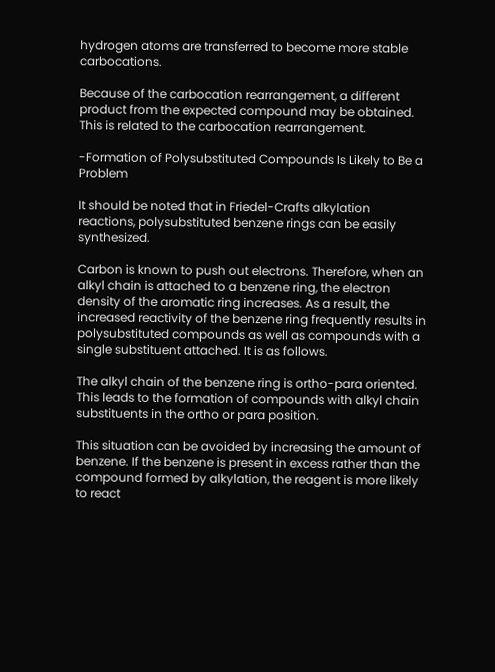hydrogen atoms are transferred to become more stable carbocations.

Because of the carbocation rearrangement, a different product from the expected compound may be obtained. This is related to the carbocation rearrangement.

-Formation of Polysubstituted Compounds Is Likely to Be a Problem

It should be noted that in Friedel-Crafts alkylation reactions, polysubstituted benzene rings can be easily synthesized.

Carbon is known to push out electrons. Therefore, when an alkyl chain is attached to a benzene ring, the electron density of the aromatic ring increases. As a result, the increased reactivity of the benzene ring frequently results in polysubstituted compounds as well as compounds with a single substituent attached. It is as follows.

The alkyl chain of the benzene ring is ortho-para oriented. This leads to the formation of compounds with alkyl chain substituents in the ortho or para position.

This situation can be avoided by increasing the amount of benzene. If the benzene is present in excess rather than the compound formed by alkylation, the reagent is more likely to react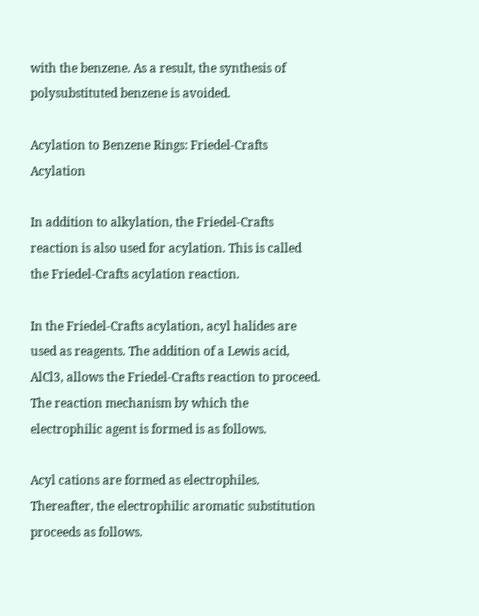with the benzene. As a result, the synthesis of polysubstituted benzene is avoided.

Acylation to Benzene Rings: Friedel-Crafts Acylation

In addition to alkylation, the Friedel-Crafts reaction is also used for acylation. This is called the Friedel-Crafts acylation reaction.

In the Friedel-Crafts acylation, acyl halides are used as reagents. The addition of a Lewis acid, AlCl3, allows the Friedel-Crafts reaction to proceed. The reaction mechanism by which the electrophilic agent is formed is as follows.

Acyl cations are formed as electrophiles. Thereafter, the electrophilic aromatic substitution proceeds as follows.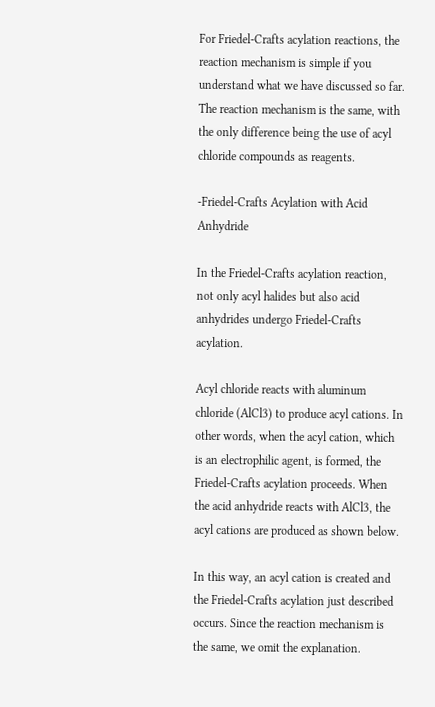For Friedel-Crafts acylation reactions, the reaction mechanism is simple if you understand what we have discussed so far. The reaction mechanism is the same, with the only difference being the use of acyl chloride compounds as reagents.

-Friedel-Crafts Acylation with Acid Anhydride

In the Friedel-Crafts acylation reaction, not only acyl halides but also acid anhydrides undergo Friedel-Crafts acylation.

Acyl chloride reacts with aluminum chloride (AlCl3) to produce acyl cations. In other words, when the acyl cation, which is an electrophilic agent, is formed, the Friedel-Crafts acylation proceeds. When the acid anhydride reacts with AlCl3, the acyl cations are produced as shown below.

In this way, an acyl cation is created and the Friedel-Crafts acylation just described occurs. Since the reaction mechanism is the same, we omit the explanation.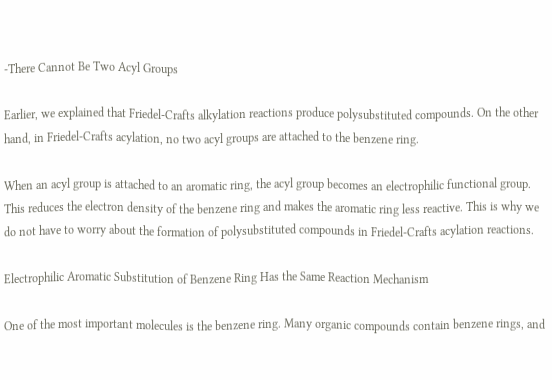-There Cannot Be Two Acyl Groups

Earlier, we explained that Friedel-Crafts alkylation reactions produce polysubstituted compounds. On the other hand, in Friedel-Crafts acylation, no two acyl groups are attached to the benzene ring.

When an acyl group is attached to an aromatic ring, the acyl group becomes an electrophilic functional group. This reduces the electron density of the benzene ring and makes the aromatic ring less reactive. This is why we do not have to worry about the formation of polysubstituted compounds in Friedel-Crafts acylation reactions.

Electrophilic Aromatic Substitution of Benzene Ring Has the Same Reaction Mechanism

One of the most important molecules is the benzene ring. Many organic compounds contain benzene rings, and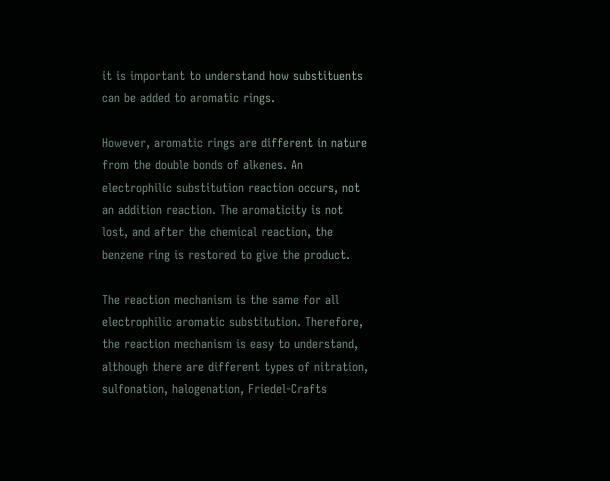it is important to understand how substituents can be added to aromatic rings.

However, aromatic rings are different in nature from the double bonds of alkenes. An electrophilic substitution reaction occurs, not an addition reaction. The aromaticity is not lost, and after the chemical reaction, the benzene ring is restored to give the product.

The reaction mechanism is the same for all electrophilic aromatic substitution. Therefore, the reaction mechanism is easy to understand, although there are different types of nitration, sulfonation, halogenation, Friedel-Crafts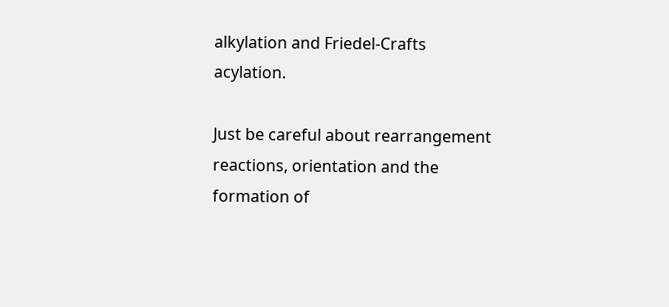alkylation and Friedel-Crafts acylation.

Just be careful about rearrangement reactions, orientation and the formation of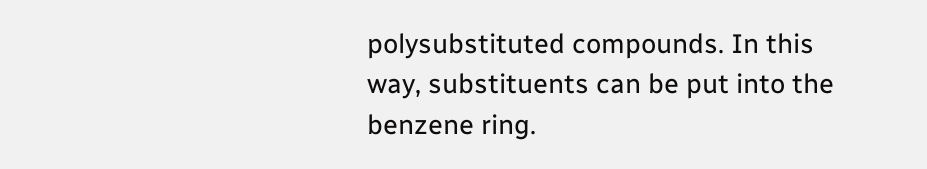polysubstituted compounds. In this way, substituents can be put into the benzene ring.